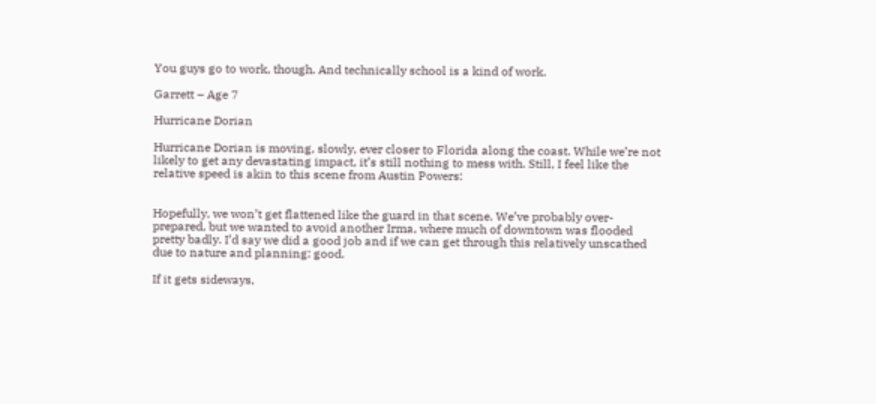You guys go to work, though. And technically school is a kind of work.

Garrett – Age 7

Hurricane Dorian

Hurricane Dorian is moving, slowly, ever closer to Florida along the coast. While we’re not likely to get any devastating impact, it’s still nothing to mess with. Still, I feel like the relative speed is akin to this scene from Austin Powers:


Hopefully, we won’t get flattened like the guard in that scene. We’ve probably over-prepared, but we wanted to avoid another Irma, where much of downtown was flooded pretty badly. I’d say we did a good job and if we can get through this relatively unscathed due to nature and planning: good.

If it gets sideways,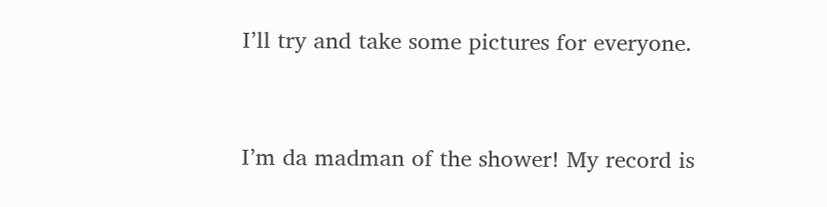I’ll try and take some pictures for everyone.


I’m da madman of the shower! My record is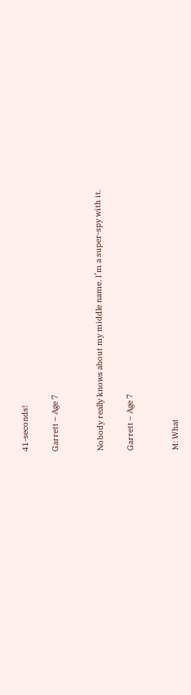41-seconds!

Garrett – Age 7


Nobody really knows about my middle name. I’m a super-spy with it.

Garrett – Age 7


M: What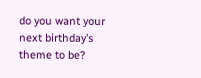do you want your next birthday’s theme to be?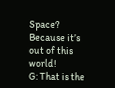Space? Because it’s out of this world!
G: That is the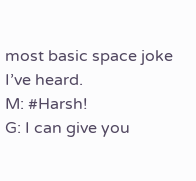most basic space joke I’ve heard.
M: #Harsh!
G: I can give you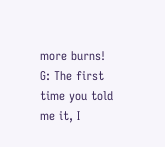more burns!
G: The first time you told me it, I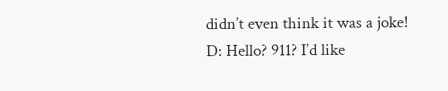didn’t even think it was a joke!
D: Hello? 911? I’d like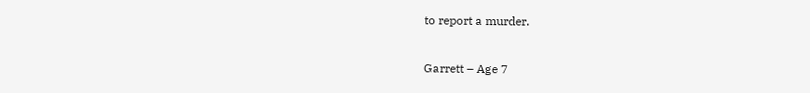to report a murder.

Garrett – Age 7